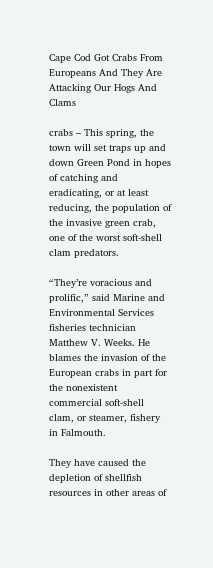Cape Cod Got Crabs From Europeans And They Are Attacking Our Hogs And Clams

crabs – This spring, the town will set traps up and down Green Pond in hopes of catching and eradicating, or at least reducing, the population of the invasive green crab, one of the worst soft-shell clam predators.

“They’re voracious and prolific,” said Marine and Environmental Services fisheries technician Matthew V. Weeks. He blames the invasion of the European crabs in part for the nonexistent commercial soft-shell clam, or steamer, fishery in Falmouth.

They have caused the depletion of shellfish resources in other areas of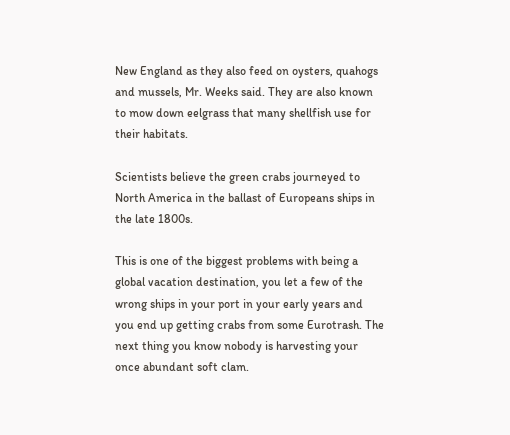New England as they also feed on oysters, quahogs and mussels, Mr. Weeks said. They are also known to mow down eelgrass that many shellfish use for their habitats.

Scientists believe the green crabs journeyed to North America in the ballast of Europeans ships in the late 1800s.

This is one of the biggest problems with being a global vacation destination, you let a few of the wrong ships in your port in your early years and you end up getting crabs from some Eurotrash. The next thing you know nobody is harvesting your once abundant soft clam.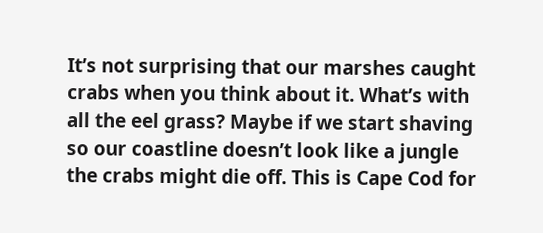It’s not surprising that our marshes caught crabs when you think about it. What’s with all the eel grass? Maybe if we start shaving so our coastline doesn’t look like a jungle the crabs might die off. This is Cape Cod for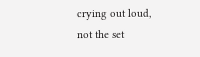crying out loud, not the set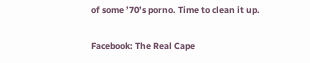of some ’70’s porno. Time to clean it up.

Facebook: The Real Cape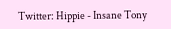Twitter: Hippie - Insane Tony